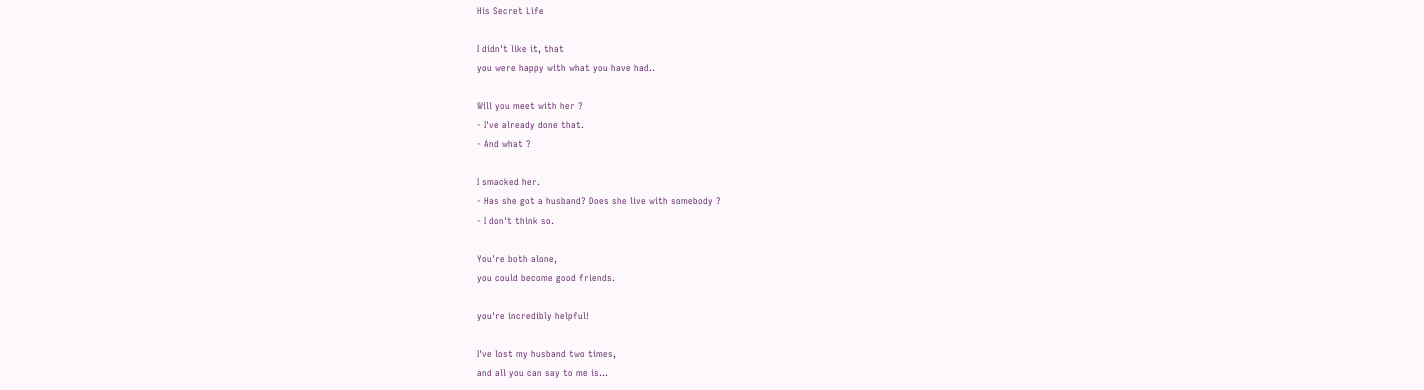His Secret Life

I didn't like it, that
you were happy with what you have had..

Will you meet with her ?
- I've already done that.
- And what ?

I smacked her.
- Has she got a husband? Does she live with somebody ?
- I don't think so.

You're both alone,
you could become good friends.

you're incredibly helpful!

I've lost my husband two times,
and all you can say to me is...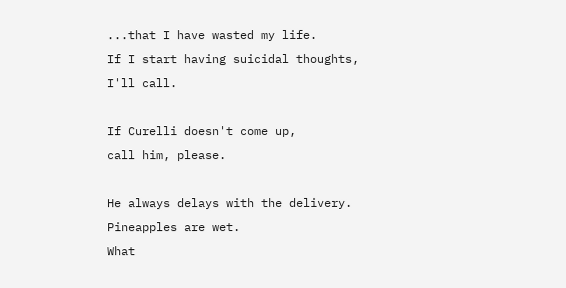...that I have wasted my life.
If I start having suicidal thoughts,
I'll call.

If Curelli doesn't come up,
call him, please.

He always delays with the delivery.
Pineapples are wet.
What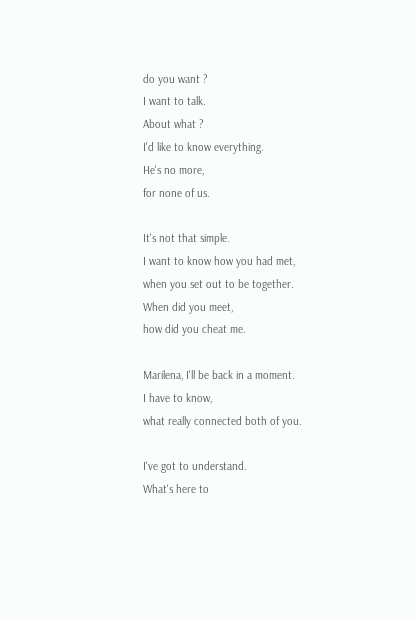do you want ?
I want to talk.
About what ?
I'd like to know everything.
He's no more,
for none of us.

It's not that simple.
I want to know how you had met,
when you set out to be together.
When did you meet,
how did you cheat me.

Marilena, I'll be back in a moment.
I have to know,
what really connected both of you.

I've got to understand.
What's here to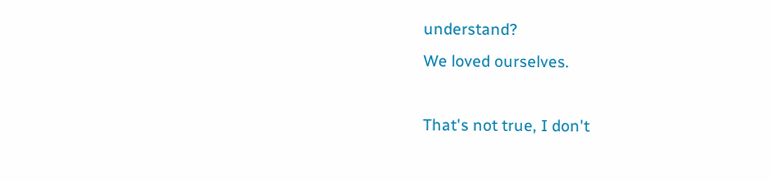understand?
We loved ourselves.

That's not true, I don't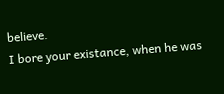believe.
I bore your existance, when he was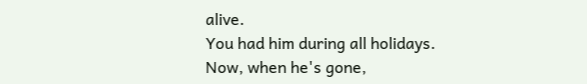alive.
You had him during all holidays.
Now, when he's gone,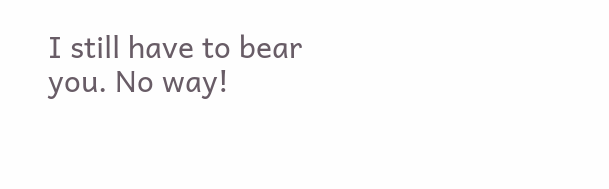I still have to bear you. No way!